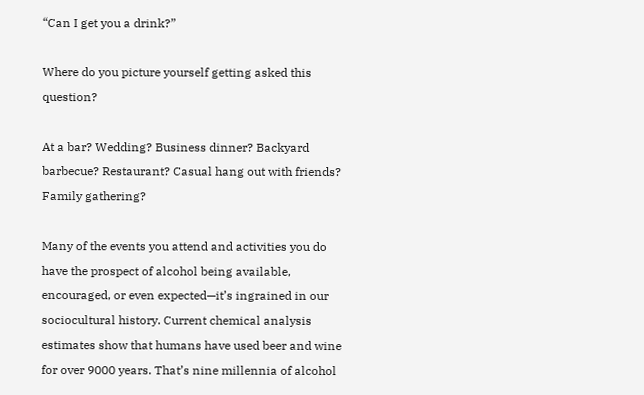“Can I get you a drink?”

Where do you picture yourself getting asked this question?

At a bar? Wedding? Business dinner? Backyard barbecue? Restaurant? Casual hang out with friends? Family gathering?

Many of the events you attend and activities you do have the prospect of alcohol being available, encouraged, or even expected—it’s ingrained in our sociocultural history. Current chemical analysis estimates show that humans have used beer and wine for over 9000 years. That’s nine millennia of alcohol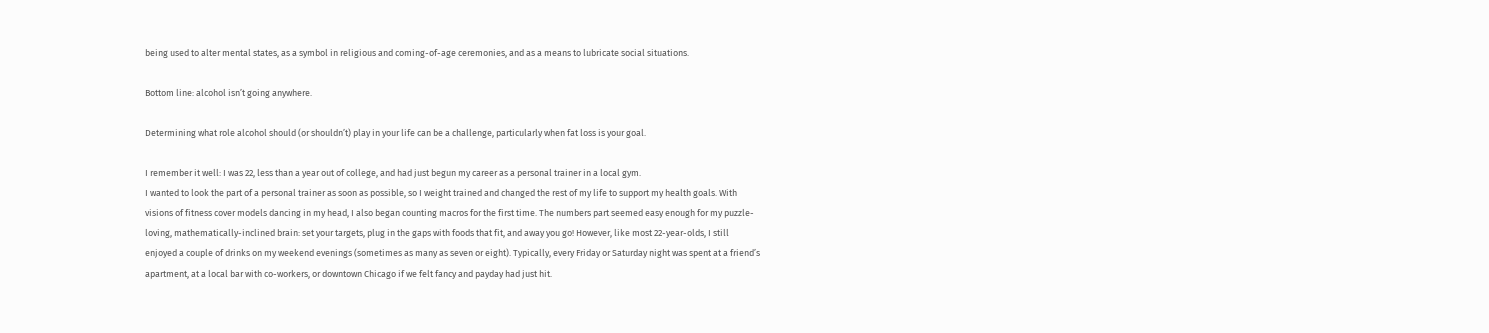being used to alter mental states, as a symbol in religious and coming-of-age ceremonies, and as a means to lubricate social situations.

Bottom line: alcohol isn’t going anywhere.

Determining what role alcohol should (or shouldn’t) play in your life can be a challenge, particularly when fat loss is your goal.

I remember it well: I was 22, less than a year out of college, and had just begun my career as a personal trainer in a local gym.
I wanted to look the part of a personal trainer as soon as possible, so I weight trained and changed the rest of my life to support my health goals. With visions of fitness cover models dancing in my head, I also began counting macros for the first time. The numbers part seemed easy enough for my puzzle-loving, mathematically-inclined brain: set your targets, plug in the gaps with foods that fit, and away you go! However, like most 22-year-olds, I still enjoyed a couple of drinks on my weekend evenings (sometimes as many as seven or eight). Typically, every Friday or Saturday night was spent at a friend’s apartment, at a local bar with co-workers, or downtown Chicago if we felt fancy and payday had just hit.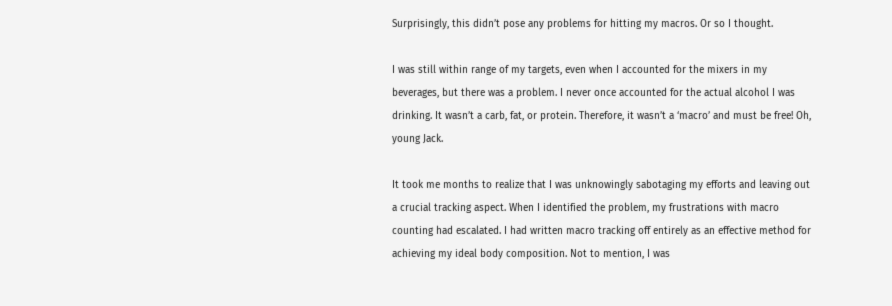Surprisingly, this didn’t pose any problems for hitting my macros. Or so I thought.

I was still within range of my targets, even when I accounted for the mixers in my beverages, but there was a problem. I never once accounted for the actual alcohol I was drinking. It wasn’t a carb, fat, or protein. Therefore, it wasn’t a ‘macro’ and must be free! Oh, young Jack.

It took me months to realize that I was unknowingly sabotaging my efforts and leaving out a crucial tracking aspect. When I identified the problem, my frustrations with macro counting had escalated. I had written macro tracking off entirely as an effective method for achieving my ideal body composition. Not to mention, I was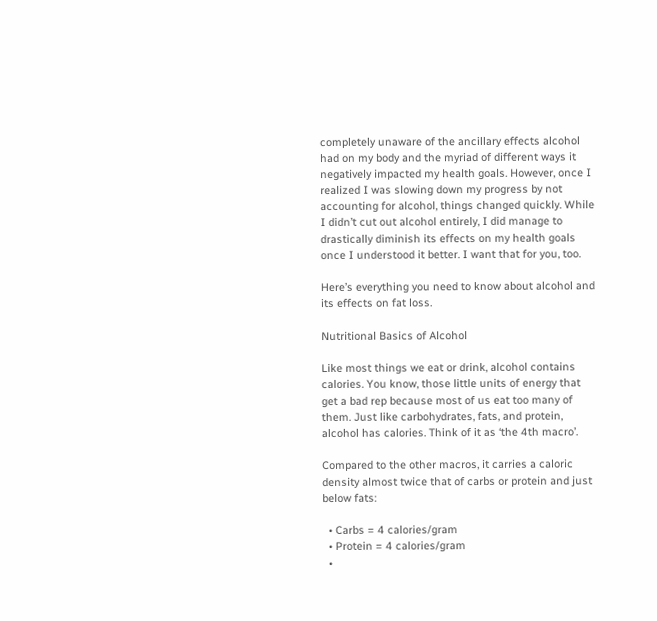completely unaware of the ancillary effects alcohol had on my body and the myriad of different ways it negatively impacted my health goals. However, once I realized I was slowing down my progress by not accounting for alcohol, things changed quickly. While I didn’t cut out alcohol entirely, I did manage to drastically diminish its effects on my health goals once I understood it better. I want that for you, too.

Here’s everything you need to know about alcohol and its effects on fat loss.

Nutritional Basics of Alcohol

Like most things we eat or drink, alcohol contains calories. You know, those little units of energy that get a bad rep because most of us eat too many of them. Just like carbohydrates, fats, and protein, alcohol has calories. Think of it as ‘the 4th macro’.

Compared to the other macros, it carries a caloric density almost twice that of carbs or protein and just below fats:

  • Carbs = 4 calories/gram
  • Protein = 4 calories/gram
  •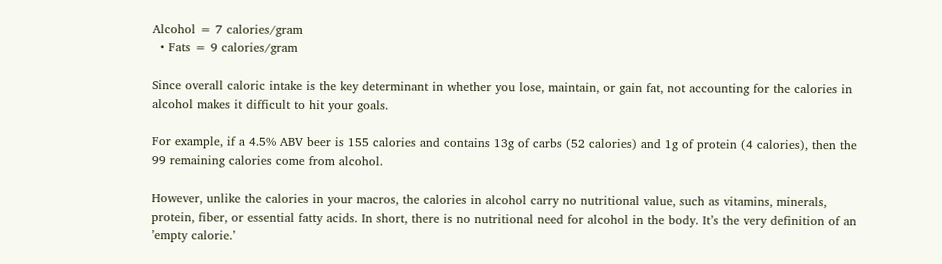Alcohol = 7 calories/gram
  • Fats = 9 calories/gram

Since overall caloric intake is the key determinant in whether you lose, maintain, or gain fat, not accounting for the calories in alcohol makes it difficult to hit your goals.

For example, if a 4.5% ABV beer is 155 calories and contains 13g of carbs (52 calories) and 1g of protein (4 calories), then the 99 remaining calories come from alcohol.

However, unlike the calories in your macros, the calories in alcohol carry no nutritional value, such as vitamins, minerals, protein, fiber, or essential fatty acids. In short, there is no nutritional need for alcohol in the body. It’s the very definition of an ’empty calorie.’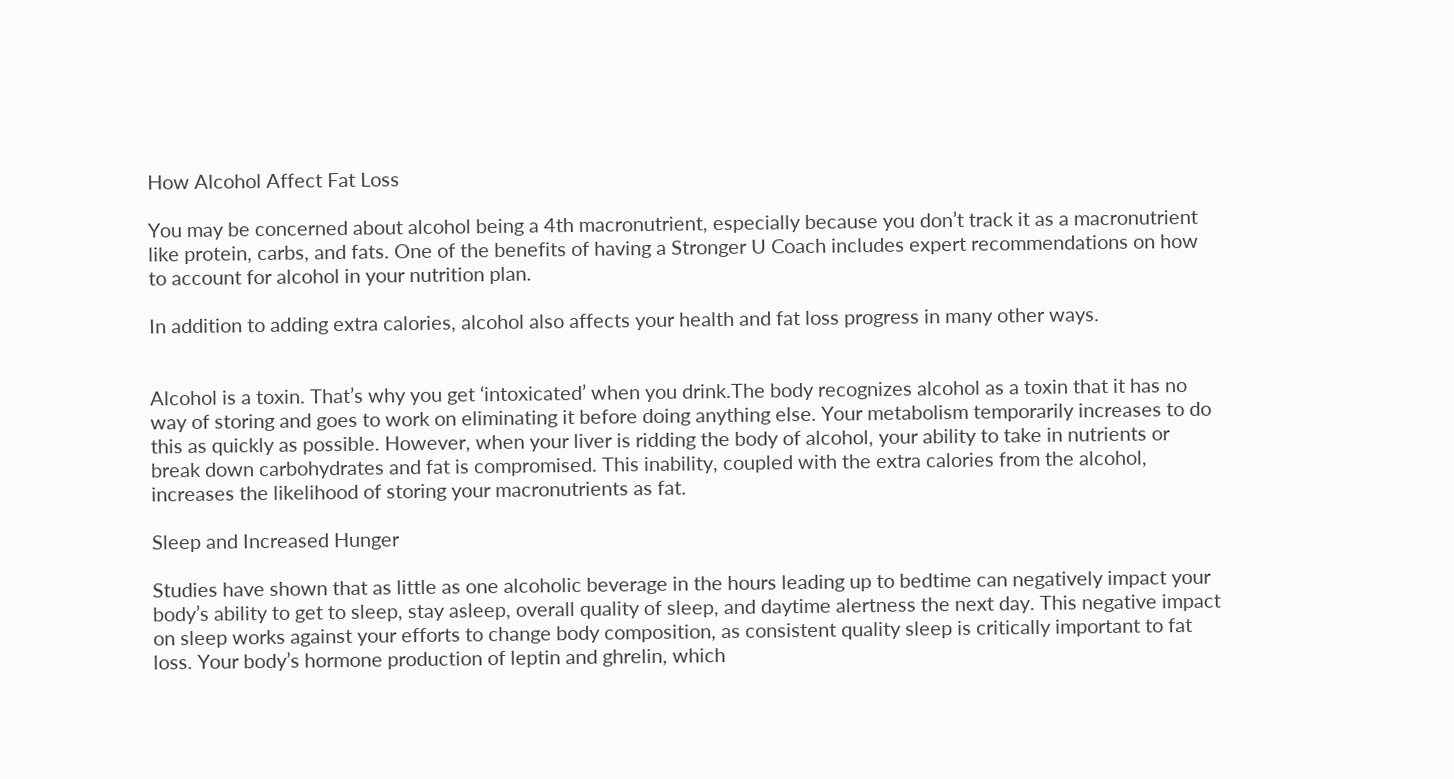How Alcohol Affect Fat Loss

You may be concerned about alcohol being a 4th macronutrient, especially because you don’t track it as a macronutrient like protein, carbs, and fats. One of the benefits of having a Stronger U Coach includes expert recommendations on how to account for alcohol in your nutrition plan.

In addition to adding extra calories, alcohol also affects your health and fat loss progress in many other ways.


Alcohol is a toxin. That’s why you get ‘intoxicated’ when you drink.The body recognizes alcohol as a toxin that it has no way of storing and goes to work on eliminating it before doing anything else. Your metabolism temporarily increases to do this as quickly as possible. However, when your liver is ridding the body of alcohol, your ability to take in nutrients or break down carbohydrates and fat is compromised. This inability, coupled with the extra calories from the alcohol, increases the likelihood of storing your macronutrients as fat.

Sleep and Increased Hunger

Studies have shown that as little as one alcoholic beverage in the hours leading up to bedtime can negatively impact your body’s ability to get to sleep, stay asleep, overall quality of sleep, and daytime alertness the next day. This negative impact on sleep works against your efforts to change body composition, as consistent quality sleep is critically important to fat loss. Your body’s hormone production of leptin and ghrelin, which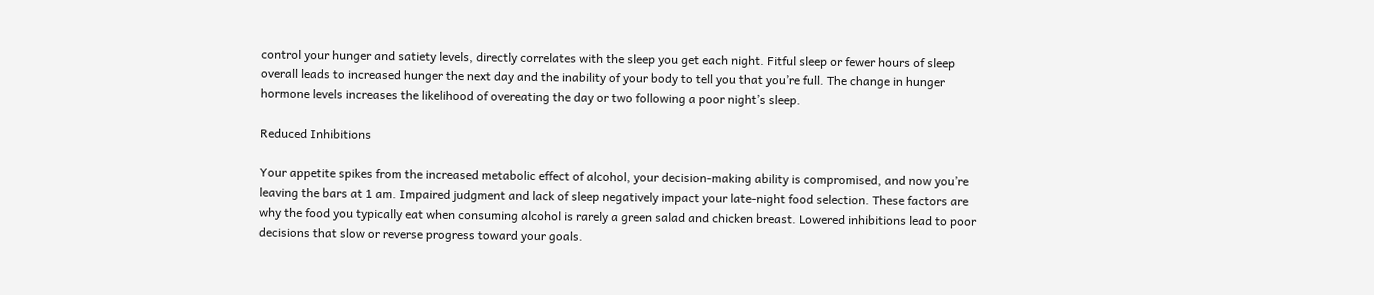control your hunger and satiety levels, directly correlates with the sleep you get each night. Fitful sleep or fewer hours of sleep overall leads to increased hunger the next day and the inability of your body to tell you that you’re full. The change in hunger hormone levels increases the likelihood of overeating the day or two following a poor night’s sleep.

Reduced Inhibitions

Your appetite spikes from the increased metabolic effect of alcohol, your decision-making ability is compromised, and now you’re leaving the bars at 1 am. Impaired judgment and lack of sleep negatively impact your late-night food selection. These factors are why the food you typically eat when consuming alcohol is rarely a green salad and chicken breast. Lowered inhibitions lead to poor decisions that slow or reverse progress toward your goals.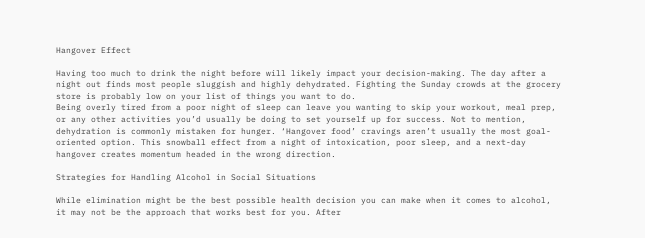Hangover Effect

Having too much to drink the night before will likely impact your decision-making. The day after a night out finds most people sluggish and highly dehydrated. Fighting the Sunday crowds at the grocery store is probably low on your list of things you want to do.
Being overly tired from a poor night of sleep can leave you wanting to skip your workout, meal prep, or any other activities you’d usually be doing to set yourself up for success. Not to mention, dehydration is commonly mistaken for hunger. ‘Hangover food’ cravings aren’t usually the most goal-oriented option. This snowball effect from a night of intoxication, poor sleep, and a next-day hangover creates momentum headed in the wrong direction.

Strategies for Handling Alcohol in Social Situations

While elimination might be the best possible health decision you can make when it comes to alcohol, it may not be the approach that works best for you. After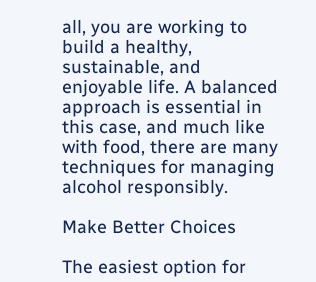all, you are working to build a healthy, sustainable, and enjoyable life. A balanced approach is essential in this case, and much like with food, there are many techniques for managing alcohol responsibly.

Make Better Choices

The easiest option for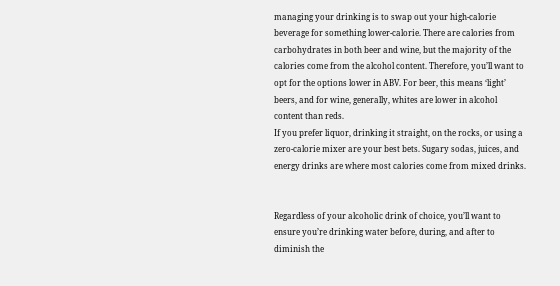managing your drinking is to swap out your high-calorie beverage for something lower-calorie. There are calories from carbohydrates in both beer and wine, but the majority of the calories come from the alcohol content. Therefore, you’ll want to opt for the options lower in ABV. For beer, this means ‘light’ beers, and for wine, generally, whites are lower in alcohol content than reds.
If you prefer liquor, drinking it straight, on the rocks, or using a zero-calorie mixer are your best bets. Sugary sodas, juices, and energy drinks are where most calories come from mixed drinks.


Regardless of your alcoholic drink of choice, you’ll want to ensure you’re drinking water before, during, and after to diminish the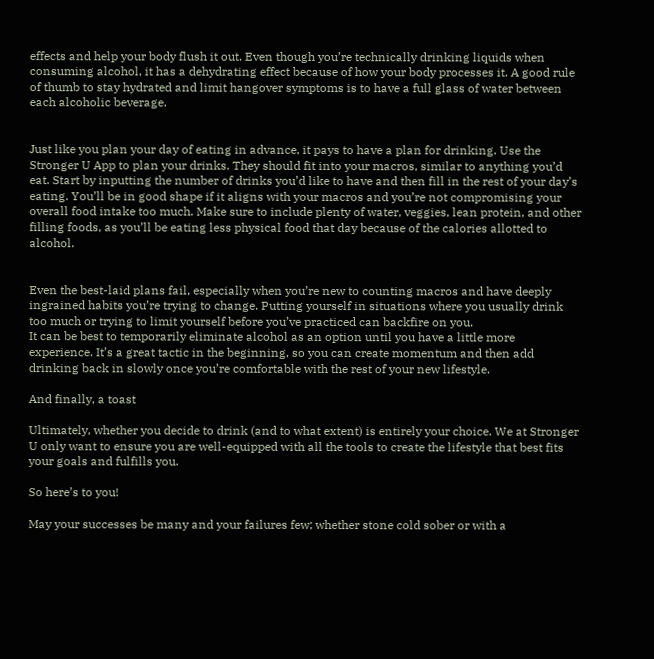effects and help your body flush it out. Even though you’re technically drinking liquids when consuming alcohol, it has a dehydrating effect because of how your body processes it. A good rule of thumb to stay hydrated and limit hangover symptoms is to have a full glass of water between each alcoholic beverage.


Just like you plan your day of eating in advance, it pays to have a plan for drinking. Use the Stronger U App to plan your drinks. They should fit into your macros, similar to anything you’d eat. Start by inputting the number of drinks you’d like to have and then fill in the rest of your day’s eating. You’ll be in good shape if it aligns with your macros and you’re not compromising your overall food intake too much. Make sure to include plenty of water, veggies, lean protein, and other filling foods, as you’ll be eating less physical food that day because of the calories allotted to alcohol.


Even the best-laid plans fail, especially when you’re new to counting macros and have deeply ingrained habits you’re trying to change. Putting yourself in situations where you usually drink too much or trying to limit yourself before you’ve practiced can backfire on you.
It can be best to temporarily eliminate alcohol as an option until you have a little more experience. It’s a great tactic in the beginning, so you can create momentum and then add drinking back in slowly once you’re comfortable with the rest of your new lifestyle.

And finally, a toast

Ultimately, whether you decide to drink (and to what extent) is entirely your choice. We at Stronger U only want to ensure you are well-equipped with all the tools to create the lifestyle that best fits your goals and fulfills you.

So here’s to you!

May your successes be many and your failures few; whether stone cold sober or with a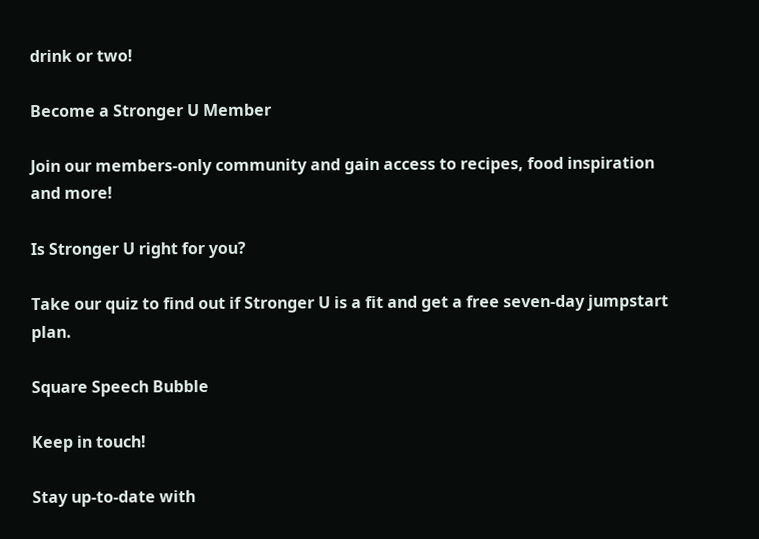drink or two!

Become a Stronger U Member

Join our members-only community and gain access to recipes, food inspiration and more!

Is Stronger U right for you?

Take our quiz to find out if Stronger U is a fit and get a free seven-day jumpstart plan.

Square Speech Bubble

Keep in touch!

Stay up-to-date with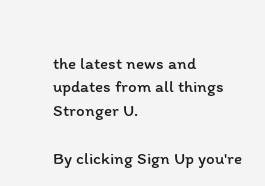the latest news and updates from all things Stronger U.

By clicking Sign Up you're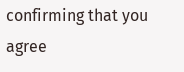confirming that you agree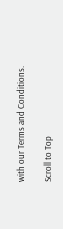with our Terms and Conditions.

Scroll to Top